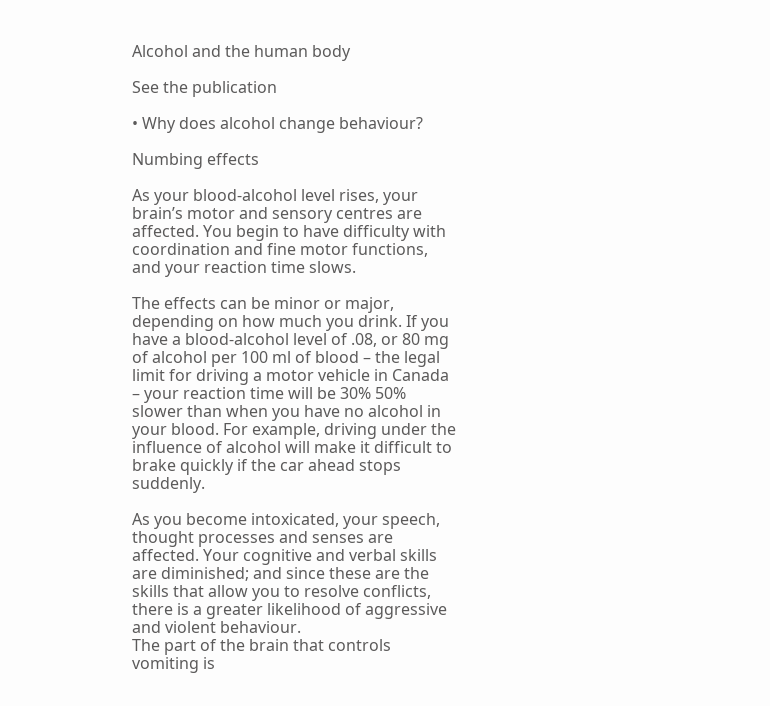Alcohol and the human body

See the publication

• Why does alcohol change behaviour?

Numbing effects

As your blood-alcohol level rises, your brain’s motor and sensory centres are affected. You begin to have difficulty with coordination and fine motor functions, and your reaction time slows.

The effects can be minor or major, depending on how much you drink. If you have a blood-alcohol level of .08, or 80 mg of alcohol per 100 ml of blood – the legal limit for driving a motor vehicle in Canada – your reaction time will be 30% 50% slower than when you have no alcohol in your blood. For example, driving under the influence of alcohol will make it difficult to brake quickly if the car ahead stops suddenly.

As you become intoxicated, your speech, thought processes and senses are affected. Your cognitive and verbal skills are diminished; and since these are the skills that allow you to resolve conflicts, there is a greater likelihood of aggressive and violent behaviour.
The part of the brain that controls vomiting is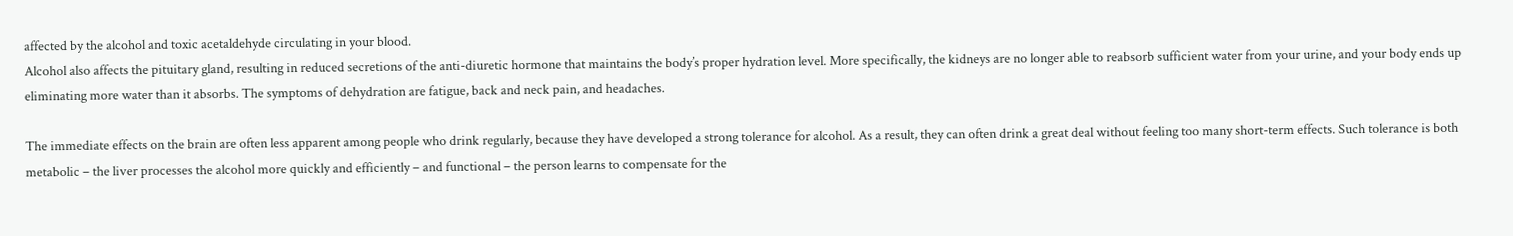affected by the alcohol and toxic acetaldehyde circulating in your blood.
Alcohol also affects the pituitary gland, resulting in reduced secretions of the anti-diuretic hormone that maintains the body’s proper hydration level. More specifically, the kidneys are no longer able to reabsorb sufficient water from your urine, and your body ends up eliminating more water than it absorbs. The symptoms of dehydration are fatigue, back and neck pain, and headaches.

The immediate effects on the brain are often less apparent among people who drink regularly, because they have developed a strong tolerance for alcohol. As a result, they can often drink a great deal without feeling too many short-term effects. Such tolerance is both metabolic – the liver processes the alcohol more quickly and efficiently – and functional – the person learns to compensate for the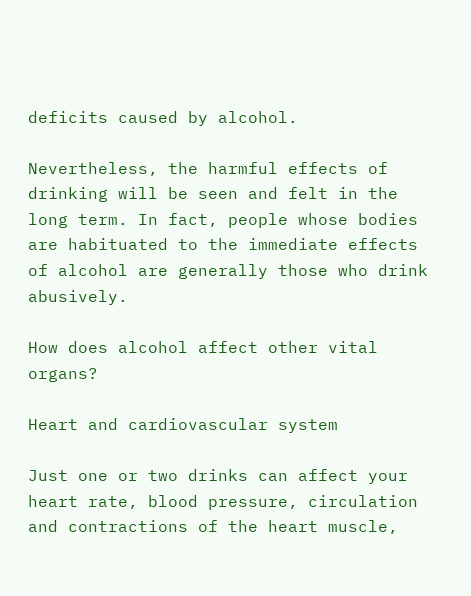deficits caused by alcohol.

Nevertheless, the harmful effects of drinking will be seen and felt in the long term. In fact, people whose bodies are habituated to the immediate effects of alcohol are generally those who drink abusively.

How does alcohol affect other vital organs?

Heart and cardiovascular system

Just one or two drinks can affect your heart rate, blood pressure, circulation and contractions of the heart muscle,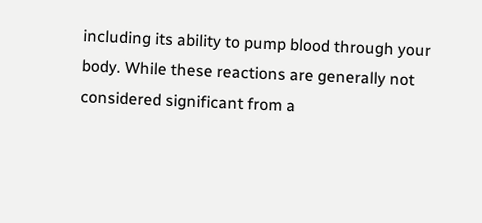including its ability to pump blood through your body. While these reactions are generally not considered significant from a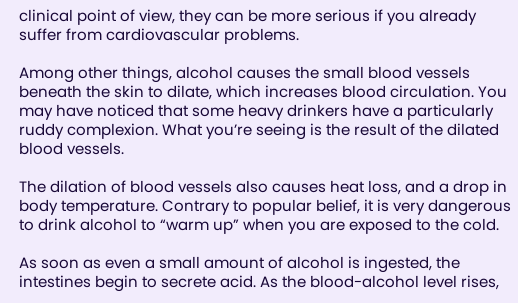clinical point of view, they can be more serious if you already suffer from cardiovascular problems.

Among other things, alcohol causes the small blood vessels beneath the skin to dilate, which increases blood circulation. You may have noticed that some heavy drinkers have a particularly ruddy complexion. What you’re seeing is the result of the dilated blood vessels.

The dilation of blood vessels also causes heat loss, and a drop in body temperature. Contrary to popular belief, it is very dangerous to drink alcohol to “warm up” when you are exposed to the cold.

As soon as even a small amount of alcohol is ingested, the intestines begin to secrete acid. As the blood-alcohol level rises,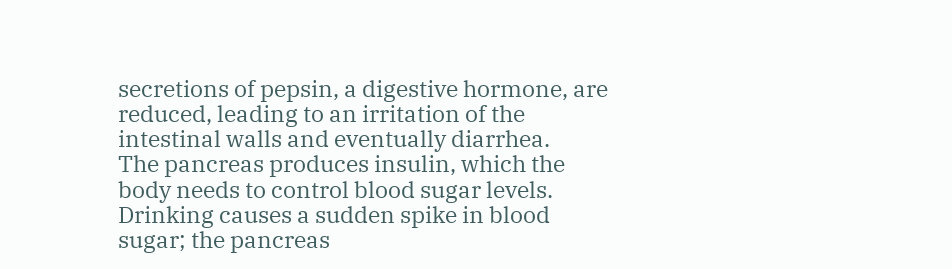secretions of pepsin, a digestive hormone, are reduced, leading to an irritation of the intestinal walls and eventually diarrhea.
The pancreas produces insulin, which the body needs to control blood sugar levels. Drinking causes a sudden spike in blood sugar; the pancreas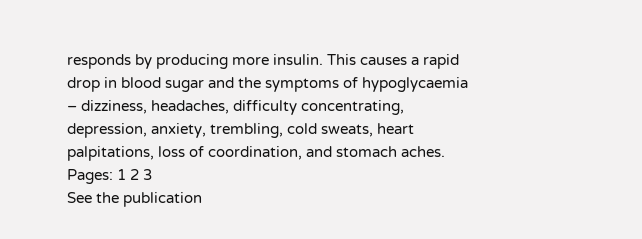responds by producing more insulin. This causes a rapid drop in blood sugar and the symptoms of hypoglycaemia – dizziness, headaches, difficulty concentrating, depression, anxiety, trembling, cold sweats, heart palpitations, loss of coordination, and stomach aches.
Pages: 1 2 3
See the publication